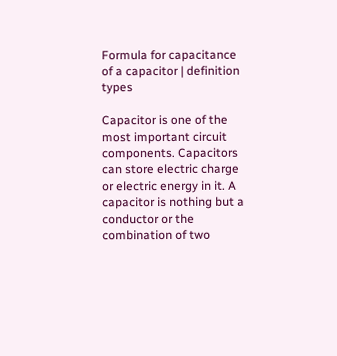Formula for capacitance of a capacitor | definition types

Capacitor is one of the most important circuit components. Capacitors can store electric charge or electric energy in it. A capacitor is nothing but a conductor or the combination of two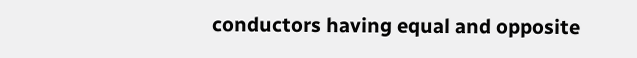conductors having equal and opposite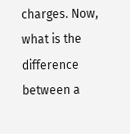charges. Now, what is the difference between a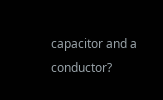capacitor and a conductor?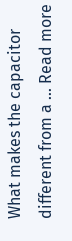What makes the capacitor different from a … Read more